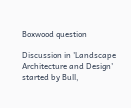Boxwood question

Discussion in 'Landscape Architecture and Design' started by Bull,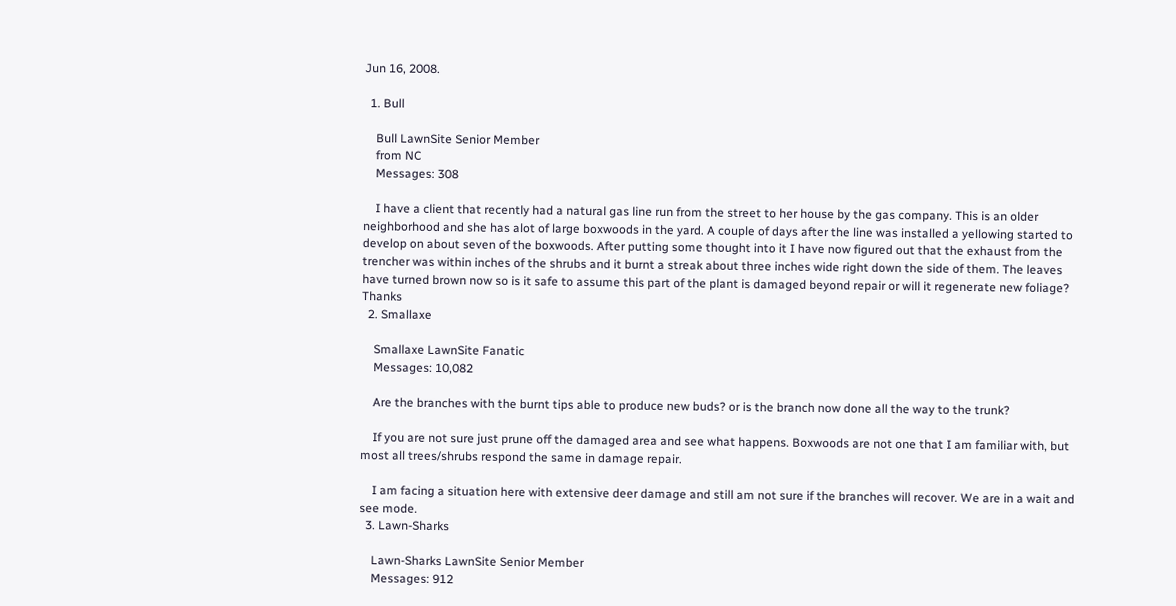Jun 16, 2008.

  1. Bull

    Bull LawnSite Senior Member
    from NC
    Messages: 308

    I have a client that recently had a natural gas line run from the street to her house by the gas company. This is an older neighborhood and she has alot of large boxwoods in the yard. A couple of days after the line was installed a yellowing started to develop on about seven of the boxwoods. After putting some thought into it I have now figured out that the exhaust from the trencher was within inches of the shrubs and it burnt a streak about three inches wide right down the side of them. The leaves have turned brown now so is it safe to assume this part of the plant is damaged beyond repair or will it regenerate new foliage? Thanks
  2. Smallaxe

    Smallaxe LawnSite Fanatic
    Messages: 10,082

    Are the branches with the burnt tips able to produce new buds? or is the branch now done all the way to the trunk?

    If you are not sure just prune off the damaged area and see what happens. Boxwoods are not one that I am familiar with, but most all trees/shrubs respond the same in damage repair.

    I am facing a situation here with extensive deer damage and still am not sure if the branches will recover. We are in a wait and see mode.
  3. Lawn-Sharks

    Lawn-Sharks LawnSite Senior Member
    Messages: 912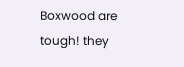Boxwood are tough! they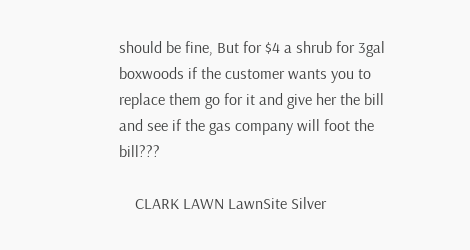should be fine, But for $4 a shrub for 3gal boxwoods if the customer wants you to replace them go for it and give her the bill and see if the gas company will foot the bill???

    CLARK LAWN LawnSite Silver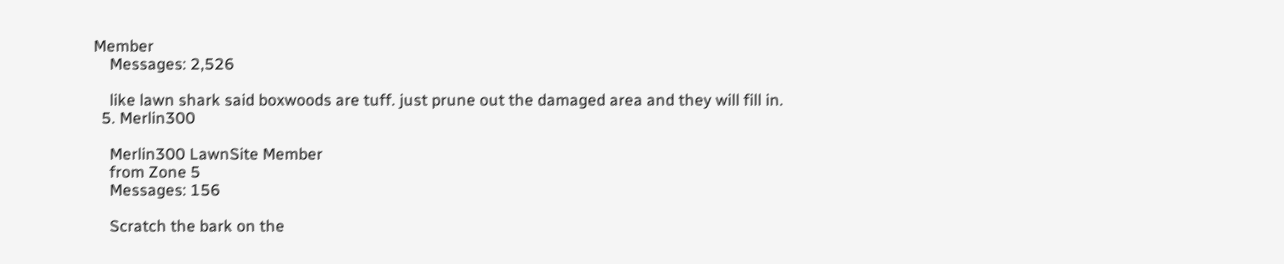Member
    Messages: 2,526

    like lawn shark said boxwoods are tuff. just prune out the damaged area and they will fill in.
  5. Merlin300

    Merlin300 LawnSite Member
    from Zone 5
    Messages: 156

    Scratch the bark on the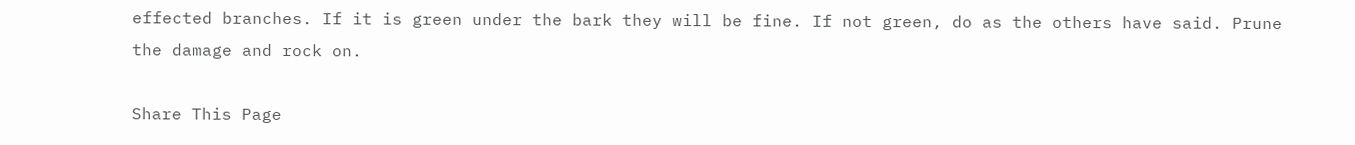effected branches. If it is green under the bark they will be fine. If not green, do as the others have said. Prune the damage and rock on.

Share This Page